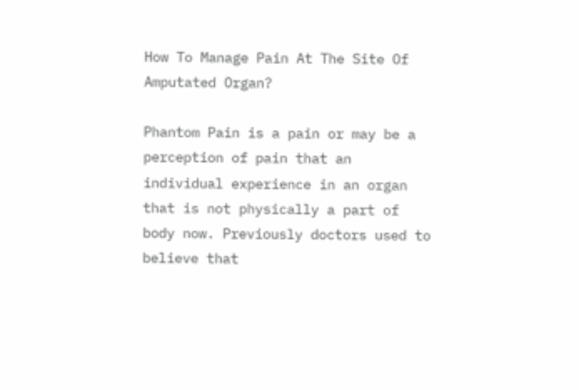How To Manage Pain At The Site Of Amputated Organ?

Phantom Pain is a pain or may be a perception of pain that an individual experience in an organ that is not physically a part of body now. Previously doctors used to believe that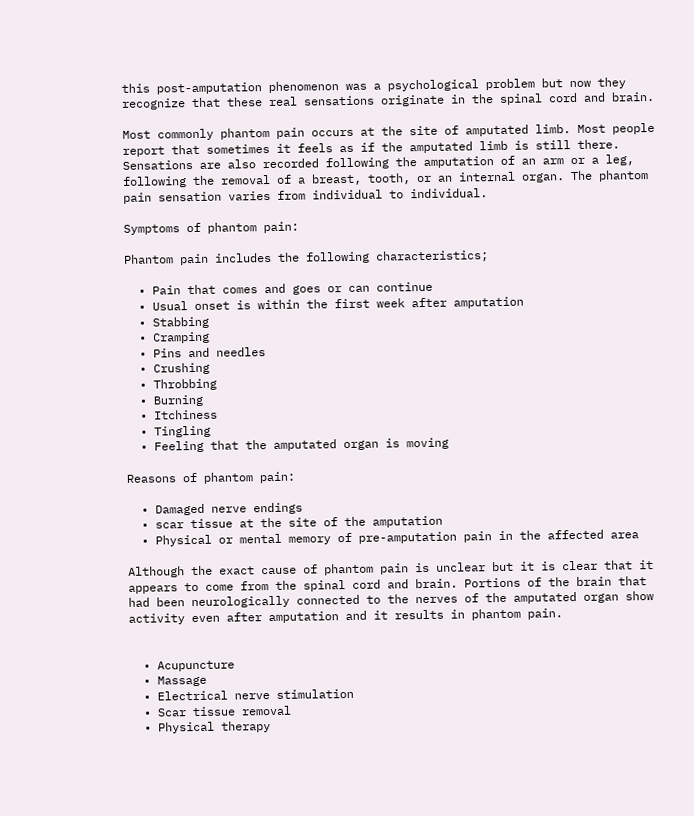this post-amputation phenomenon was a psychological problem but now they recognize that these real sensations originate in the spinal cord and brain.

Most commonly phantom pain occurs at the site of amputated limb. Most people report that sometimes it feels as if the amputated limb is still there. Sensations are also recorded following the amputation of an arm or a leg, following the removal of a breast, tooth, or an internal organ. The phantom pain sensation varies from individual to individual.

Symptoms of phantom pain:

Phantom pain includes the following characteristics;

  • Pain that comes and goes or can continue
  • Usual onset is within the first week after amputation
  • Stabbing
  • Cramping
  • Pins and needles
  • Crushing
  • Throbbing
  • Burning
  • Itchiness
  • Tingling
  • Feeling that the amputated organ is moving

Reasons of phantom pain:

  • Damaged nerve endings
  • scar tissue at the site of the amputation
  • Physical or mental memory of pre-amputation pain in the affected area

Although the exact cause of phantom pain is unclear but it is clear that it appears to come from the spinal cord and brain. Portions of the brain that had been neurologically connected to the nerves of the amputated organ show activity even after amputation and it results in phantom pain.


  • Acupuncture
  • Massage
  • Electrical nerve stimulation
  • Scar tissue removal
  • Physical therapy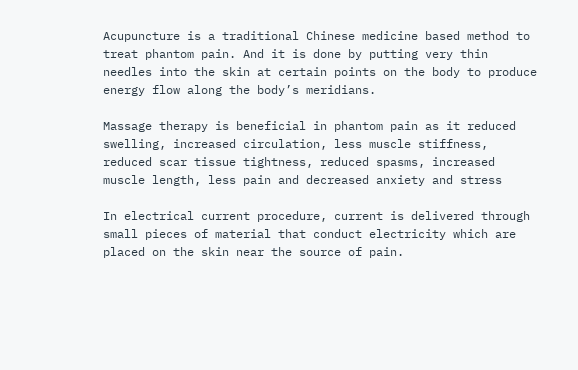Acupuncture is a traditional Chinese medicine based method to treat phantom pain. And it is done by putting very thin needles into the skin at certain points on the body to produce energy flow along the body’s meridians.

Massage therapy is beneficial in phantom pain as it reduced swelling, increased circulation, less muscle stiffness, reduced scar tissue tightness, reduced spasms, increased muscle length, less pain and decreased anxiety and stress

In electrical current procedure, current is delivered through small pieces of material that conduct electricity which are placed on the skin near the source of pain.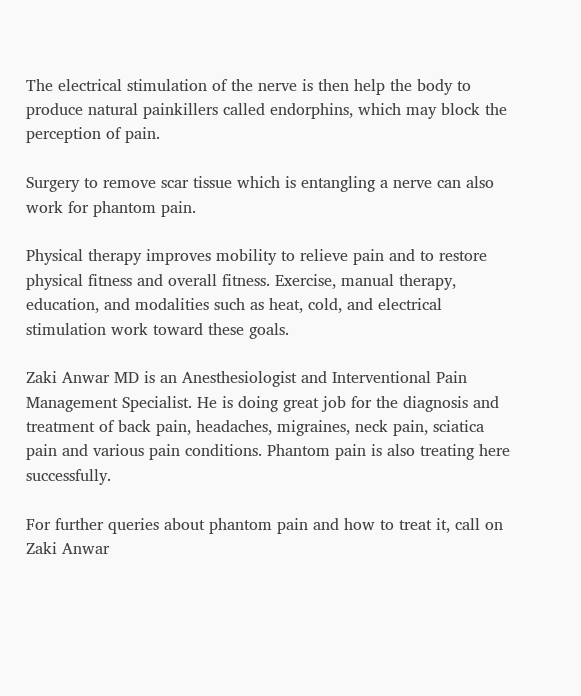The electrical stimulation of the nerve is then help the body to produce natural painkillers called endorphins, which may block the perception of pain.

Surgery to remove scar tissue which is entangling a nerve can also work for phantom pain.

Physical therapy improves mobility to relieve pain and to restore physical fitness and overall fitness. Exercise, manual therapy, education, and modalities such as heat, cold, and electrical stimulation work toward these goals.

Zaki Anwar MD is an Anesthesiologist and Interventional Pain Management Specialist. He is doing great job for the diagnosis and treatment of back pain, headaches, migraines, neck pain, sciatica pain and various pain conditions. Phantom pain is also treating here successfully.

For further queries about phantom pain and how to treat it, call on Zaki Anwar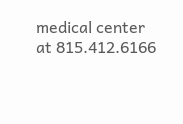medical center at 815.412.6166